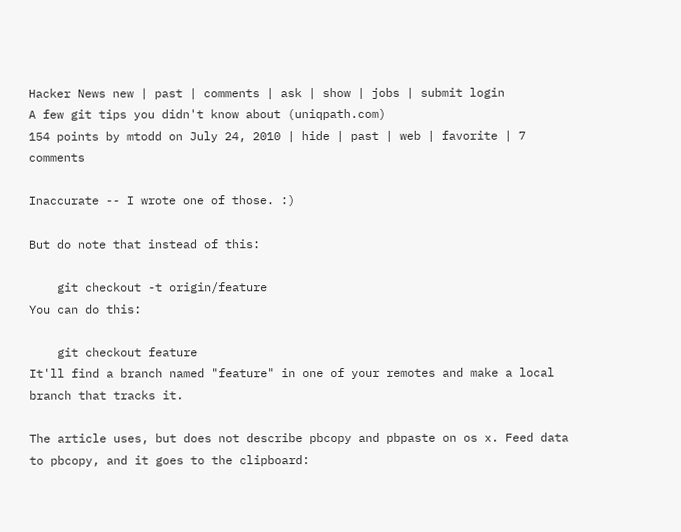Hacker News new | past | comments | ask | show | jobs | submit login
A few git tips you didn't know about (uniqpath.com)
154 points by mtodd on July 24, 2010 | hide | past | web | favorite | 7 comments

Inaccurate -- I wrote one of those. :)

But do note that instead of this:

    git checkout -t origin/feature
You can do this:

    git checkout feature
It'll find a branch named "feature" in one of your remotes and make a local branch that tracks it.

The article uses, but does not describe pbcopy and pbpaste on os x. Feed data to pbcopy, and it goes to the clipboard: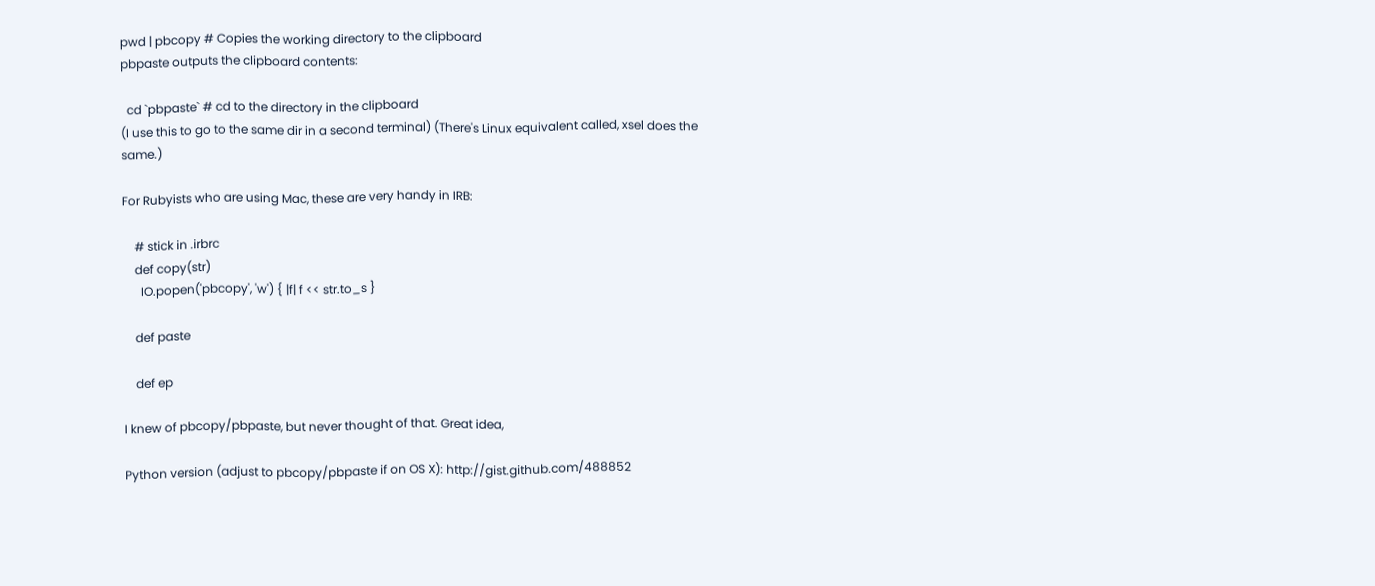pwd | pbcopy # Copies the working directory to the clipboard
pbpaste outputs the clipboard contents:

  cd `pbpaste` # cd to the directory in the clipboard
(I use this to go to the same dir in a second terminal) (There's Linux equivalent called, xsel does the same.)

For Rubyists who are using Mac, these are very handy in IRB:

    # stick in .irbrc
    def copy(str)
      IO.popen('pbcopy', 'w') { |f| f << str.to_s }

    def paste

    def ep

I knew of pbcopy/pbpaste, but never thought of that. Great idea,

Python version (adjust to pbcopy/pbpaste if on OS X): http://gist.github.com/488852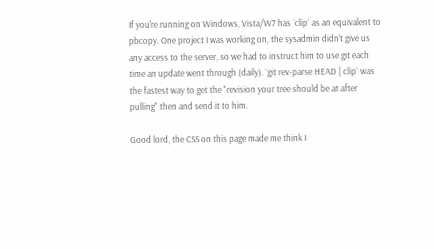If you're running on Windows, Vista/W7 has `clip` as an equivalent to pbcopy. One project I was working on, the sysadmin didn't give us any access to the server, so we had to instruct him to use git each time an update went through (daily). `git rev-parse HEAD | clip` was the fastest way to get the "revision your tree should be at after pulling" then and send it to him.

Good lord, the CSS on this page made me think I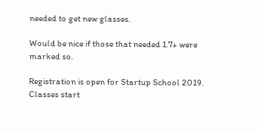needed to get new glasses.

Would be nice if those that needed 1.7+ were marked so.

Registration is open for Startup School 2019. Classes start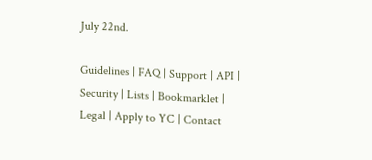July 22nd.

Guidelines | FAQ | Support | API | Security | Lists | Bookmarklet | Legal | Apply to YC | Contact